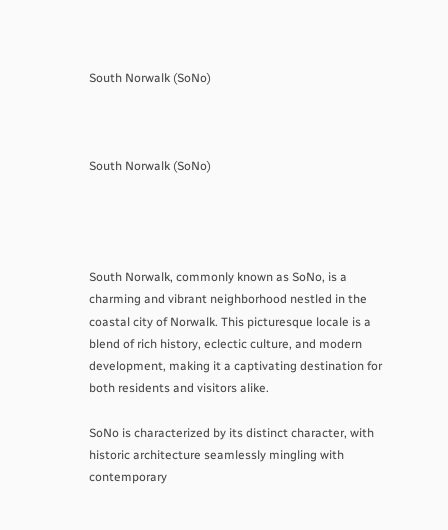South Norwalk (SoNo)



South Norwalk (SoNo)




South Norwalk, commonly known as SoNo, is a charming and vibrant neighborhood nestled in the coastal city of Norwalk. This picturesque locale is a blend of rich history, eclectic culture, and modern development, making it a captivating destination for both residents and visitors alike.

SoNo is characterized by its distinct character, with historic architecture seamlessly mingling with contemporary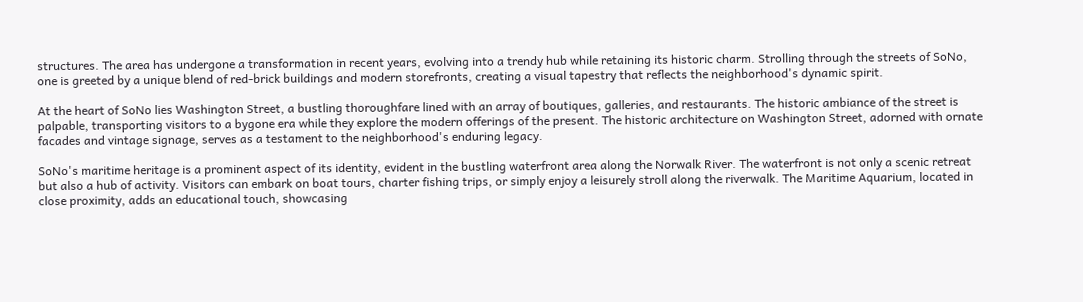structures. The area has undergone a transformation in recent years, evolving into a trendy hub while retaining its historic charm. Strolling through the streets of SoNo, one is greeted by a unique blend of red-brick buildings and modern storefronts, creating a visual tapestry that reflects the neighborhood's dynamic spirit.

At the heart of SoNo lies Washington Street, a bustling thoroughfare lined with an array of boutiques, galleries, and restaurants. The historic ambiance of the street is palpable, transporting visitors to a bygone era while they explore the modern offerings of the present. The historic architecture on Washington Street, adorned with ornate facades and vintage signage, serves as a testament to the neighborhood's enduring legacy.

SoNo's maritime heritage is a prominent aspect of its identity, evident in the bustling waterfront area along the Norwalk River. The waterfront is not only a scenic retreat but also a hub of activity. Visitors can embark on boat tours, charter fishing trips, or simply enjoy a leisurely stroll along the riverwalk. The Maritime Aquarium, located in close proximity, adds an educational touch, showcasing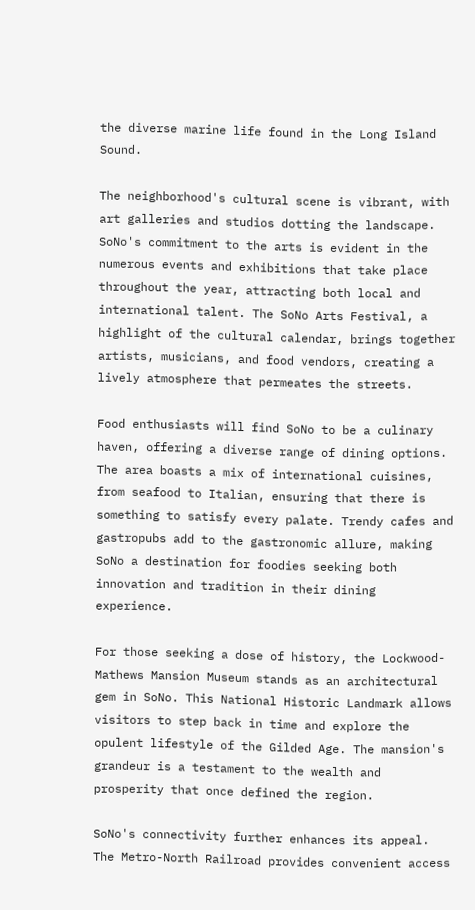the diverse marine life found in the Long Island Sound.

The neighborhood's cultural scene is vibrant, with art galleries and studios dotting the landscape. SoNo's commitment to the arts is evident in the numerous events and exhibitions that take place throughout the year, attracting both local and international talent. The SoNo Arts Festival, a highlight of the cultural calendar, brings together artists, musicians, and food vendors, creating a lively atmosphere that permeates the streets.

Food enthusiasts will find SoNo to be a culinary haven, offering a diverse range of dining options. The area boasts a mix of international cuisines, from seafood to Italian, ensuring that there is something to satisfy every palate. Trendy cafes and gastropubs add to the gastronomic allure, making SoNo a destination for foodies seeking both innovation and tradition in their dining experience.

For those seeking a dose of history, the Lockwood-Mathews Mansion Museum stands as an architectural gem in SoNo. This National Historic Landmark allows visitors to step back in time and explore the opulent lifestyle of the Gilded Age. The mansion's grandeur is a testament to the wealth and prosperity that once defined the region.

SoNo's connectivity further enhances its appeal. The Metro-North Railroad provides convenient access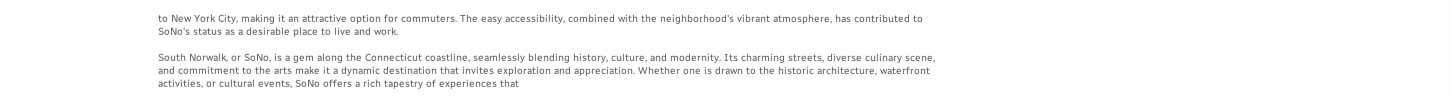to New York City, making it an attractive option for commuters. The easy accessibility, combined with the neighborhood's vibrant atmosphere, has contributed to SoNo's status as a desirable place to live and work.

South Norwalk, or SoNo, is a gem along the Connecticut coastline, seamlessly blending history, culture, and modernity. Its charming streets, diverse culinary scene, and commitment to the arts make it a dynamic destination that invites exploration and appreciation. Whether one is drawn to the historic architecture, waterfront activities, or cultural events, SoNo offers a rich tapestry of experiences that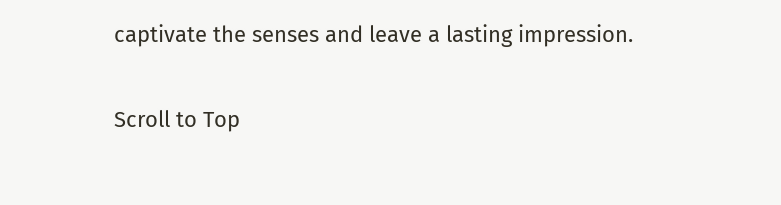captivate the senses and leave a lasting impression.

Scroll to Top